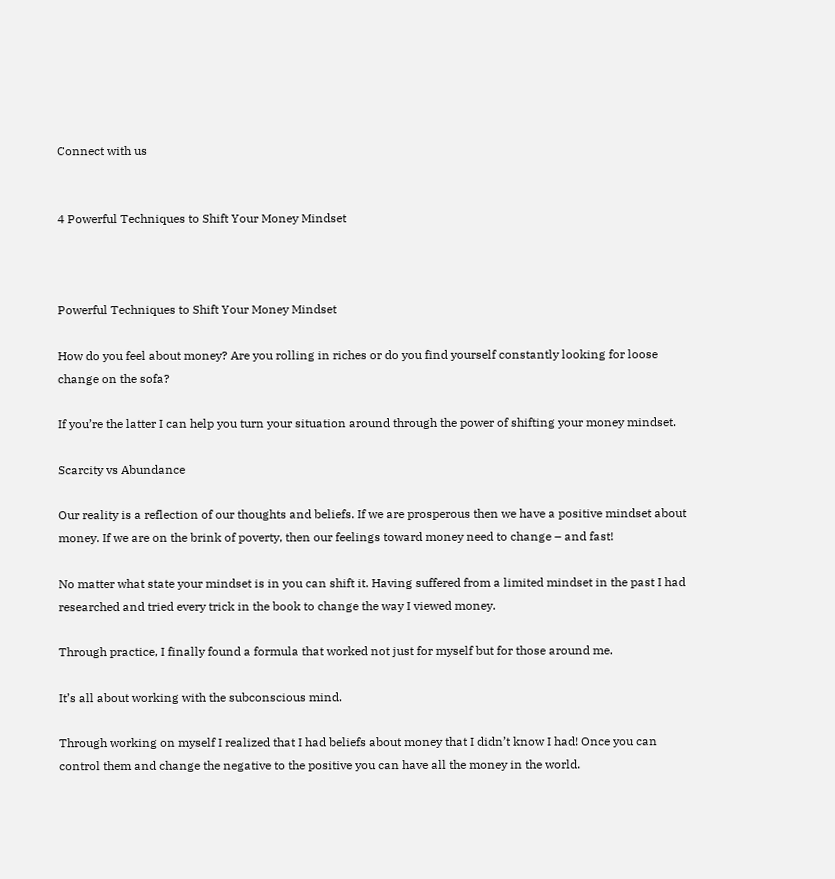Connect with us


4 Powerful Techniques to Shift Your Money Mindset



Powerful Techniques to Shift Your Money Mindset

How do you feel about money? Are you rolling in riches or do you find yourself constantly looking for loose change on the sofa?

If you’re the latter I can help you turn your situation around through the power of shifting your money mindset.

Scarcity vs Abundance

Our reality is a reflection of our thoughts and beliefs. If we are prosperous then we have a positive mindset about money. If we are on the brink of poverty, then our feelings toward money need to change – and fast!

No matter what state your mindset is in you can shift it. Having suffered from a limited mindset in the past I had researched and tried every trick in the book to change the way I viewed money.

Through practice, I finally found a formula that worked not just for myself but for those around me.

It’s all about working with the subconscious mind.

Through working on myself I realized that I had beliefs about money that I didn’t know I had! Once you can control them and change the negative to the positive you can have all the money in the world.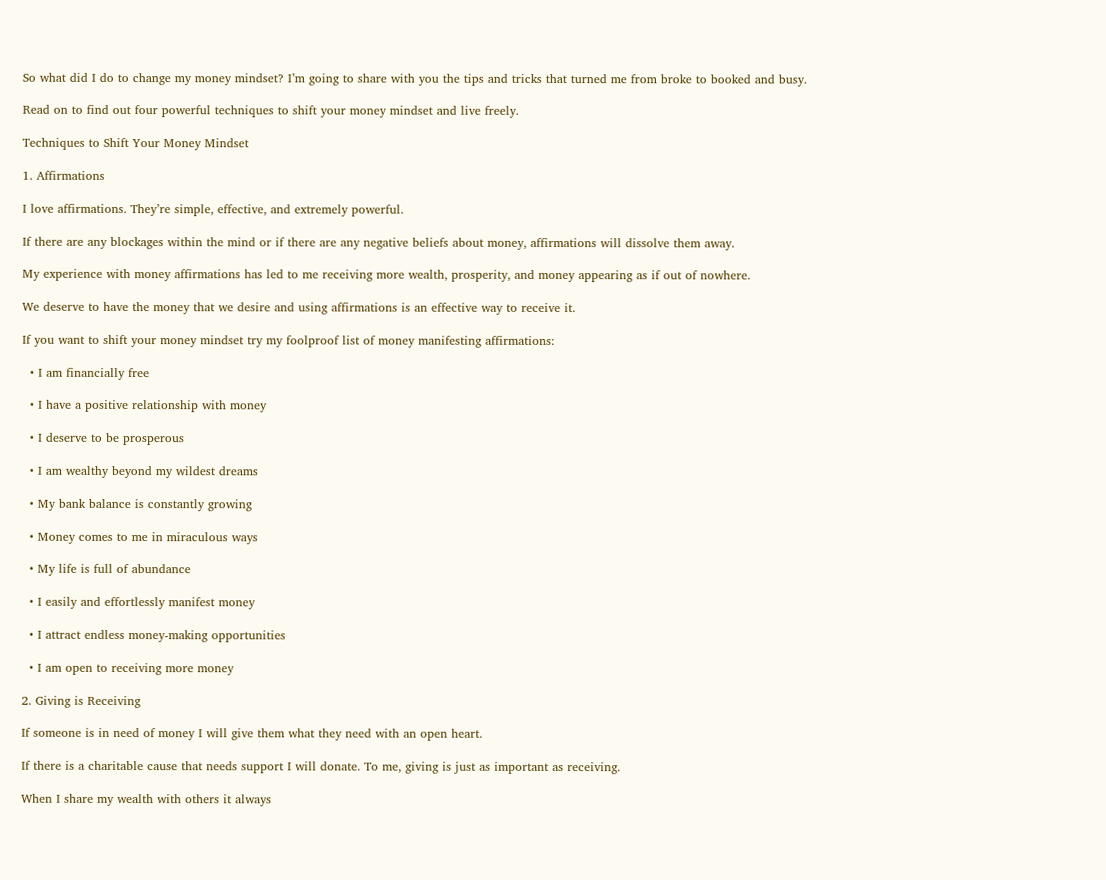So what did I do to change my money mindset? I’m going to share with you the tips and tricks that turned me from broke to booked and busy.

Read on to find out four powerful techniques to shift your money mindset and live freely.

Techniques to Shift Your Money Mindset

1. Affirmations

I love affirmations. They’re simple, effective, and extremely powerful.

If there are any blockages within the mind or if there are any negative beliefs about money, affirmations will dissolve them away.

My experience with money affirmations has led to me receiving more wealth, prosperity, and money appearing as if out of nowhere.

We deserve to have the money that we desire and using affirmations is an effective way to receive it.

If you want to shift your money mindset try my foolproof list of money manifesting affirmations:

  • I am financially free

  • I have a positive relationship with money

  • I deserve to be prosperous

  • I am wealthy beyond my wildest dreams

  • My bank balance is constantly growing

  • Money comes to me in miraculous ways

  • My life is full of abundance

  • I easily and effortlessly manifest money

  • I attract endless money-making opportunities

  • I am open to receiving more money

2. Giving is Receiving

If someone is in need of money I will give them what they need with an open heart.

If there is a charitable cause that needs support I will donate. To me, giving is just as important as receiving.

When I share my wealth with others it always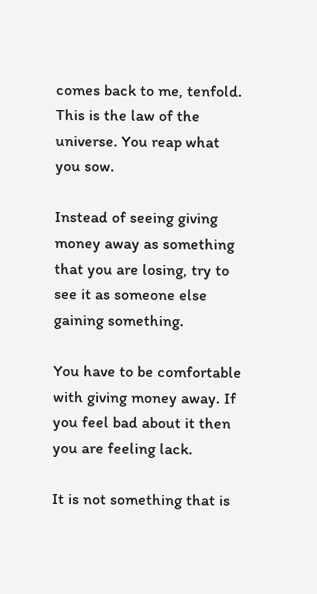comes back to me, tenfold. This is the law of the universe. You reap what you sow.

Instead of seeing giving money away as something that you are losing, try to see it as someone else gaining something.

You have to be comfortable with giving money away. If you feel bad about it then you are feeling lack.

It is not something that is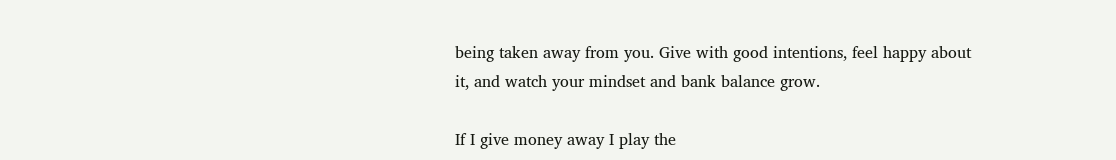being taken away from you. Give with good intentions, feel happy about it, and watch your mindset and bank balance grow.

If I give money away I play the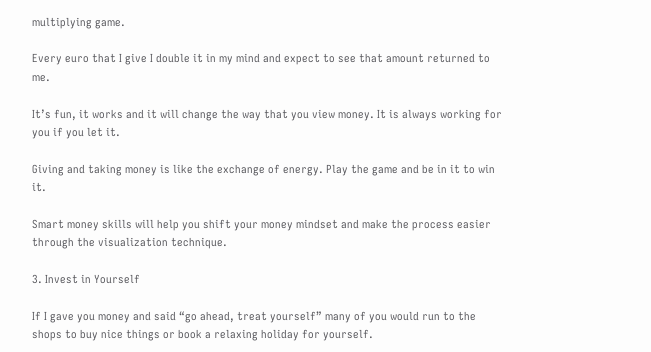multiplying game.

Every euro that I give I double it in my mind and expect to see that amount returned to me.

It’s fun, it works and it will change the way that you view money. It is always working for you if you let it.

Giving and taking money is like the exchange of energy. Play the game and be in it to win it.

Smart money skills will help you shift your money mindset and make the process easier through the visualization technique.

3. Invest in Yourself

If I gave you money and said “go ahead, treat yourself” many of you would run to the shops to buy nice things or book a relaxing holiday for yourself.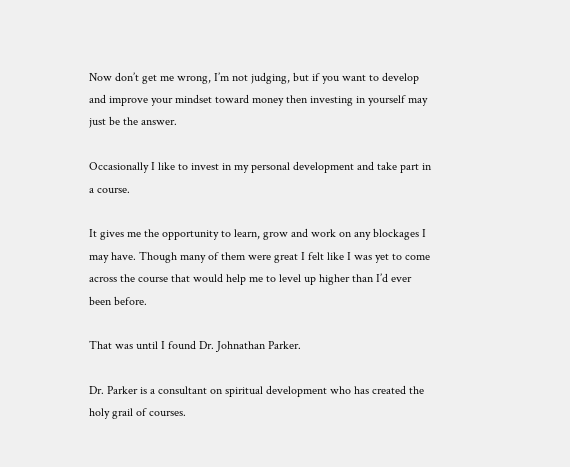Now don’t get me wrong, I’m not judging, but if you want to develop and improve your mindset toward money then investing in yourself may just be the answer.

Occasionally I like to invest in my personal development and take part in a course.

It gives me the opportunity to learn, grow and work on any blockages I may have. Though many of them were great I felt like I was yet to come across the course that would help me to level up higher than I’d ever been before.

That was until I found Dr. Johnathan Parker.

Dr. Parker is a consultant on spiritual development who has created the holy grail of courses.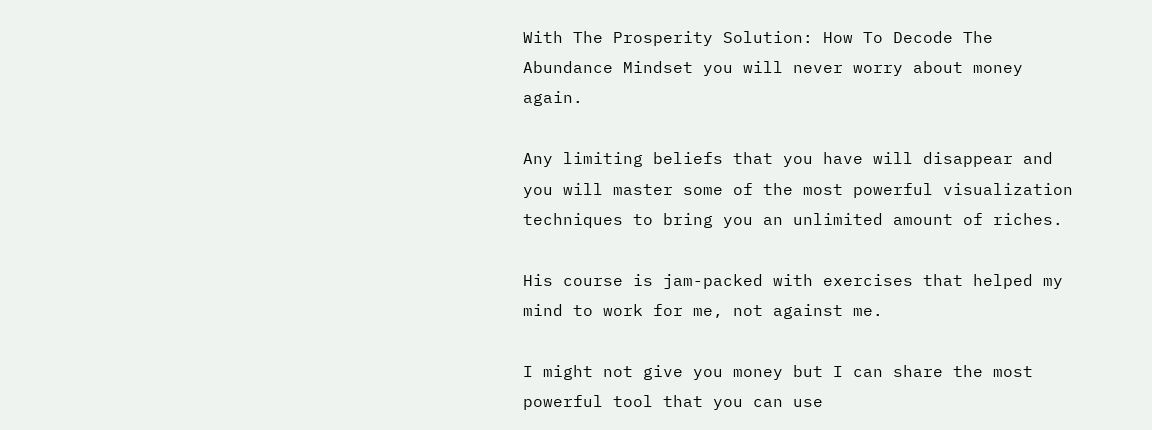With The Prosperity Solution: How To Decode The Abundance Mindset you will never worry about money again.

Any limiting beliefs that you have will disappear and you will master some of the most powerful visualization techniques to bring you an unlimited amount of riches.

His course is jam-packed with exercises that helped my mind to work for me, not against me.

I might not give you money but I can share the most powerful tool that you can use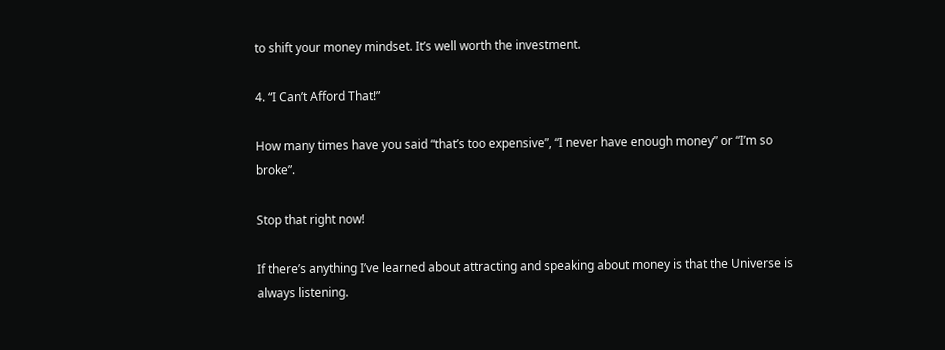to shift your money mindset. It’s well worth the investment.

4. “I Can’t Afford That!”

How many times have you said “that’s too expensive”, “I never have enough money” or “I’m so broke”.

Stop that right now!

If there’s anything I’ve learned about attracting and speaking about money is that the Universe is always listening.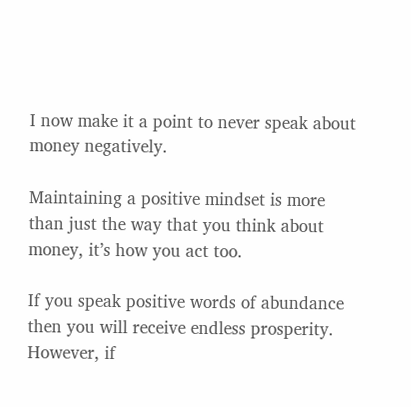I now make it a point to never speak about money negatively.

Maintaining a positive mindset is more than just the way that you think about money, it’s how you act too.

If you speak positive words of abundance then you will receive endless prosperity. However, if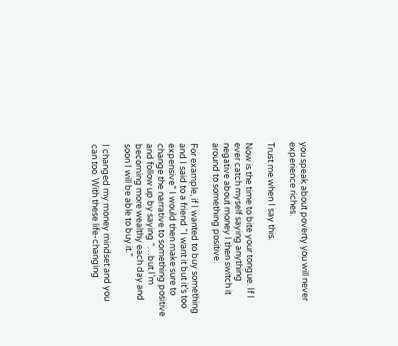you speak about poverty you will never experience riches.

Trust me when I say this.

Now is the time to bite your tongue. If I ever catch myself saying anything negative about money I then switch it around to something positive.

For example, if I wanted to buy something and I said to a friend “I want it but it’s too expensive” I would then make sure to change the narrative to something positive and follow up by saying “…but I’m becoming more wealthy each day and soon I will be able to buy it.”

I changed my money mindset and you can too. With these life-changing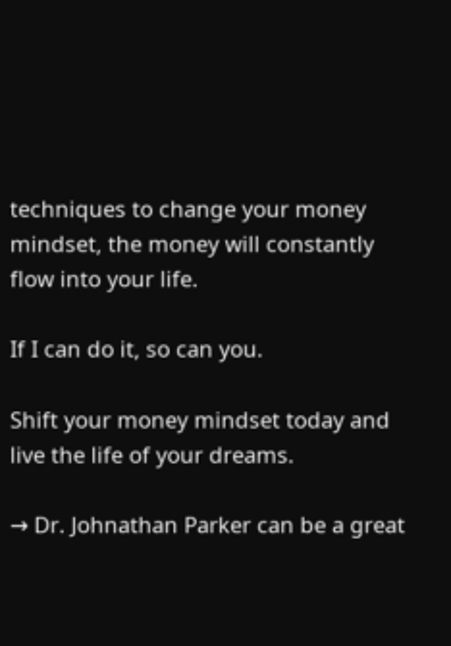techniques to change your money mindset, the money will constantly flow into your life.

If I can do it, so can you.

Shift your money mindset today and live the life of your dreams.

→ Dr. Johnathan Parker can be a great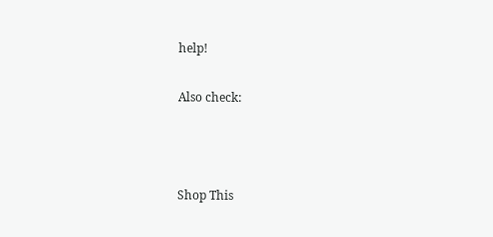help!

Also check:



Shop This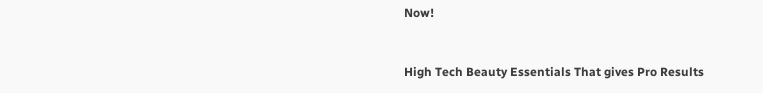Now!


High Tech Beauty Essentials That gives Pro Results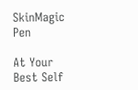SkinMagic Pen

At Your Best Self